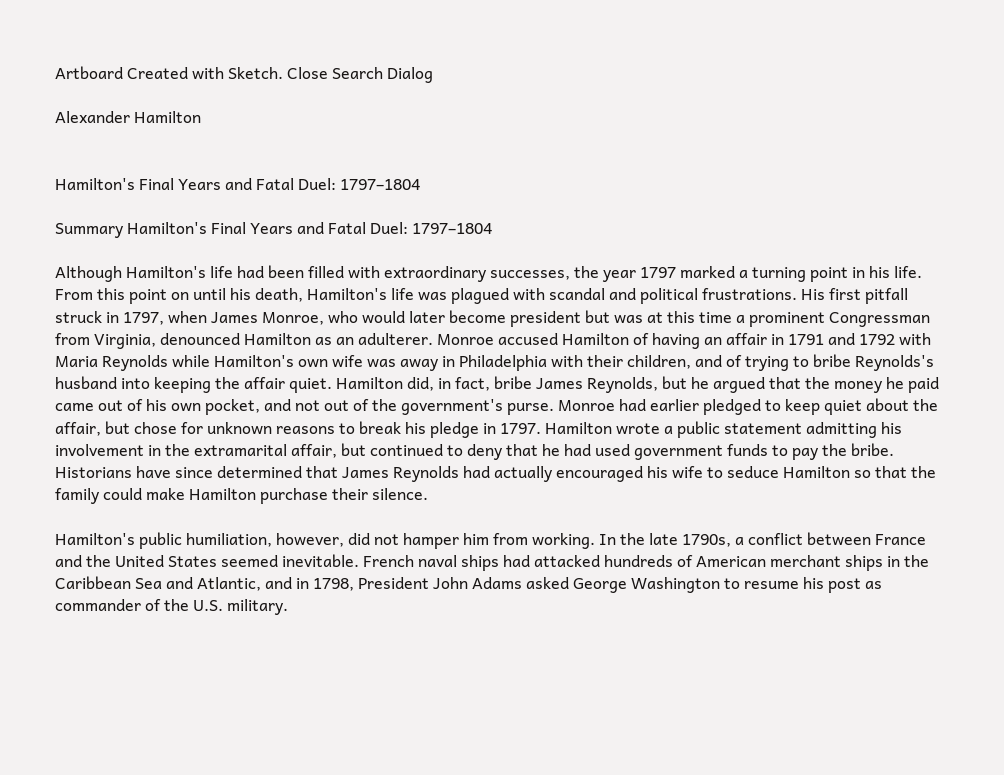Artboard Created with Sketch. Close Search Dialog

Alexander Hamilton


Hamilton's Final Years and Fatal Duel: 1797–1804

Summary Hamilton's Final Years and Fatal Duel: 1797–1804

Although Hamilton's life had been filled with extraordinary successes, the year 1797 marked a turning point in his life. From this point on until his death, Hamilton's life was plagued with scandal and political frustrations. His first pitfall struck in 1797, when James Monroe, who would later become president but was at this time a prominent Congressman from Virginia, denounced Hamilton as an adulterer. Monroe accused Hamilton of having an affair in 1791 and 1792 with Maria Reynolds while Hamilton's own wife was away in Philadelphia with their children, and of trying to bribe Reynolds's husband into keeping the affair quiet. Hamilton did, in fact, bribe James Reynolds, but he argued that the money he paid came out of his own pocket, and not out of the government's purse. Monroe had earlier pledged to keep quiet about the affair, but chose for unknown reasons to break his pledge in 1797. Hamilton wrote a public statement admitting his involvement in the extramarital affair, but continued to deny that he had used government funds to pay the bribe. Historians have since determined that James Reynolds had actually encouraged his wife to seduce Hamilton so that the family could make Hamilton purchase their silence.

Hamilton's public humiliation, however, did not hamper him from working. In the late 1790s, a conflict between France and the United States seemed inevitable. French naval ships had attacked hundreds of American merchant ships in the Caribbean Sea and Atlantic, and in 1798, President John Adams asked George Washington to resume his post as commander of the U.S. military.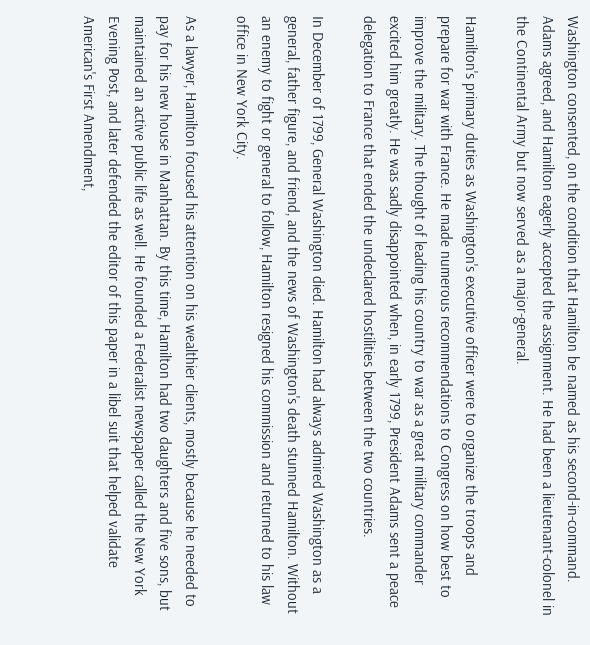Washington consented, on the condition that Hamilton be named as his second-in-command. Adams agreed, and Hamilton eagerly accepted the assignment. He had been a lieutenant-colonel in the Continental Army but now served as a major-general.

Hamilton's primary duties as Washington's executive officer were to organize the troops and prepare for war with France. He made numerous recommendations to Congress on how best to improve the military. The thought of leading his country to war as a great military commander excited him greatly. He was sadly disappointed when, in early 1799, President Adams sent a peace delegation to France that ended the undeclared hostilities between the two countries.

In December of 1799, General Washington died. Hamilton had always admired Washington as a general, father figure, and friend, and the news of Washington's death stunned Hamilton. Without an enemy to fight or general to follow, Hamilton resigned his commission and returned to his law office in New York City.

As a lawyer, Hamilton focused his attention on his wealthier clients, mostly because he needed to pay for his new house in Manhattan. By this time, Hamilton had two daughters and five sons, but maintained an active public life as well. He founded a Federalist newspaper called the New York Evening Post, and later defended the editor of this paper in a libel suit that helped validate American's First Amendment,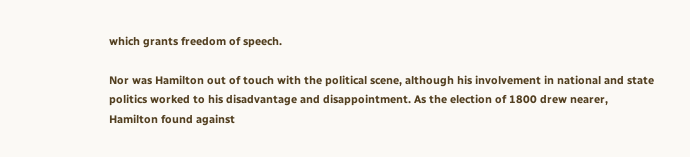which grants freedom of speech.

Nor was Hamilton out of touch with the political scene, although his involvement in national and state politics worked to his disadvantage and disappointment. As the election of 1800 drew nearer, Hamilton found against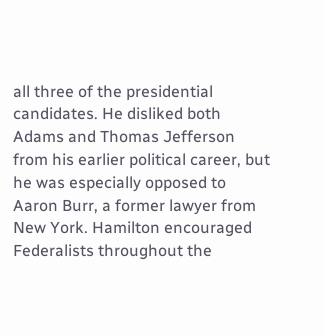all three of the presidential candidates. He disliked both Adams and Thomas Jefferson from his earlier political career, but he was especially opposed to Aaron Burr, a former lawyer from New York. Hamilton encouraged Federalists throughout the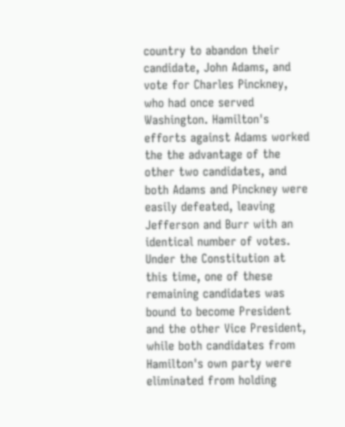country to abandon their candidate, John Adams, and vote for Charles Pinckney, who had once served Washington. Hamilton's efforts against Adams worked the the advantage of the other two candidates, and both Adams and Pinckney were easily defeated, leaving Jefferson and Burr with an identical number of votes. Under the Constitution at this time, one of these remaining candidates was bound to become President and the other Vice President, while both candidates from Hamilton's own party were eliminated from holding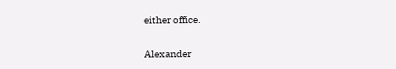either office.

Alexander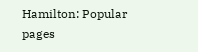Hamilton: Popular pages